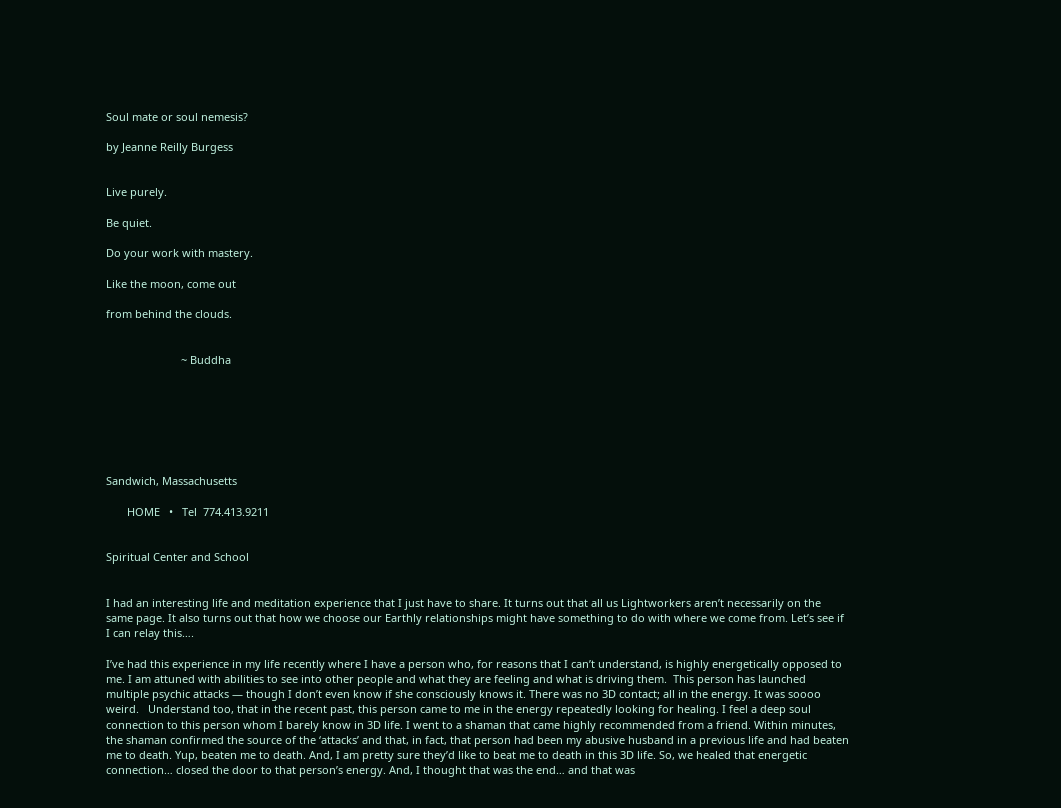Soul mate or soul nemesis?

by Jeanne Reilly Burgess


Live purely.

Be quiet.

Do your work with mastery.

Like the moon, come out

from behind the clouds.


                         ~ Buddha







Sandwich, Massachusetts

       HOME   •   Tel  774.413.9211


Spiritual Center and School


I had an interesting life and meditation experience that I just have to share. It turns out that all us Lightworkers aren’t necessarily on the same page. It also turns out that how we choose our Earthly relationships might have something to do with where we come from. Let’s see if I can relay this….

I’ve had this experience in my life recently where I have a person who, for reasons that I can’t understand, is highly energetically opposed to me. I am attuned with abilities to see into other people and what they are feeling and what is driving them.  This person has launched multiple psychic attacks — though I don’t even know if she consciously knows it. There was no 3D contact; all in the energy. It was soooo weird.   Understand too, that in the recent past, this person came to me in the energy repeatedly looking for healing. I feel a deep soul connection to this person whom I barely know in 3D life. I went to a shaman that came highly recommended from a friend. Within minutes, the shaman confirmed the source of the ‘attacks’ and that, in fact, that person had been my abusive husband in a previous life and had beaten me to death. Yup, beaten me to death. And, I am pretty sure they’d like to beat me to death in this 3D life. So, we healed that energetic connection… closed the door to that person’s energy. And, I thought that was the end… and that was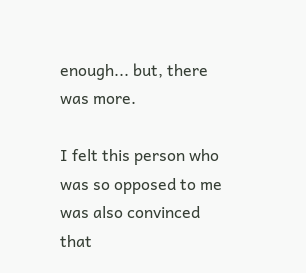enough... but, there was more.

I felt this person who was so opposed to me was also convinced that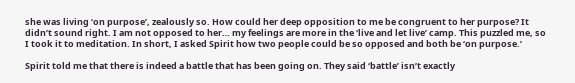she was living ‘on purpose’, zealously so. How could her deep opposition to me be congruent to her purpose? It didn’t sound right. I am not opposed to her… my feelings are more in the ‘live and let live’ camp. This puzzled me, so I took it to meditation. In short, I asked Spirit how two people could be so opposed and both be ‘on purpose.’

Spirit told me that there is indeed a battle that has been going on. They said ‘battle’ isn’t exactly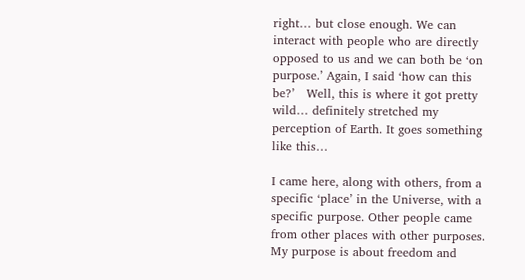right… but close enough. We can interact with people who are directly opposed to us and we can both be ‘on purpose.’ Again, I said ‘how can this be?’   Well, this is where it got pretty wild… definitely stretched my perception of Earth. It goes something like this…

I came here, along with others, from a specific ‘place’ in the Universe, with a specific purpose. Other people came from other places with other purposes. My purpose is about freedom and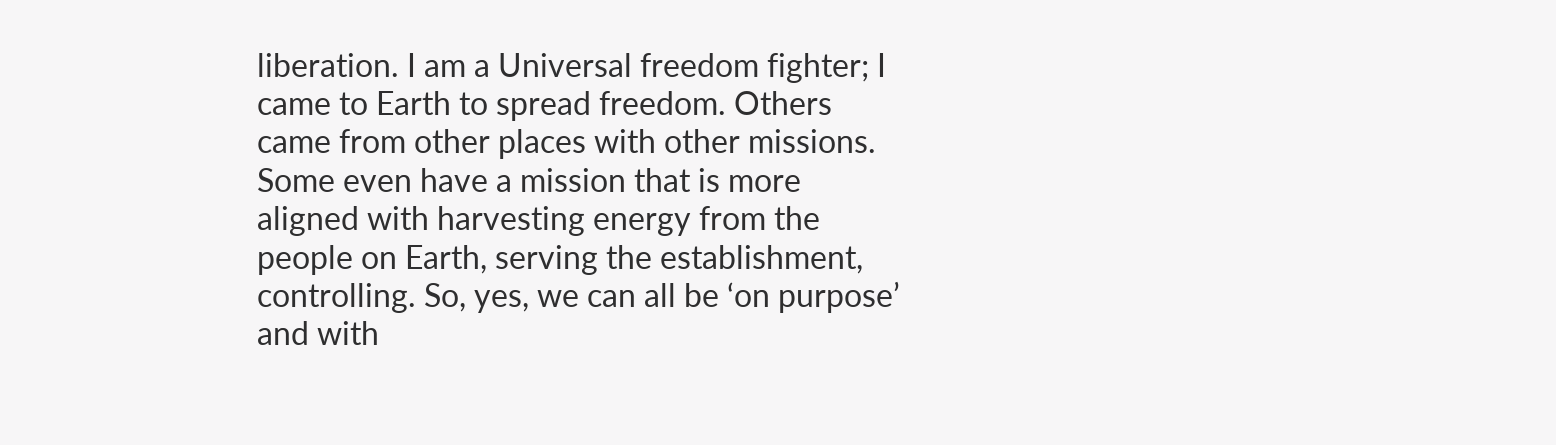liberation. I am a Universal freedom fighter; I came to Earth to spread freedom. Others came from other places with other missions. Some even have a mission that is more aligned with harvesting energy from the people on Earth, serving the establishment, controlling. So, yes, we can all be ‘on purpose’ and with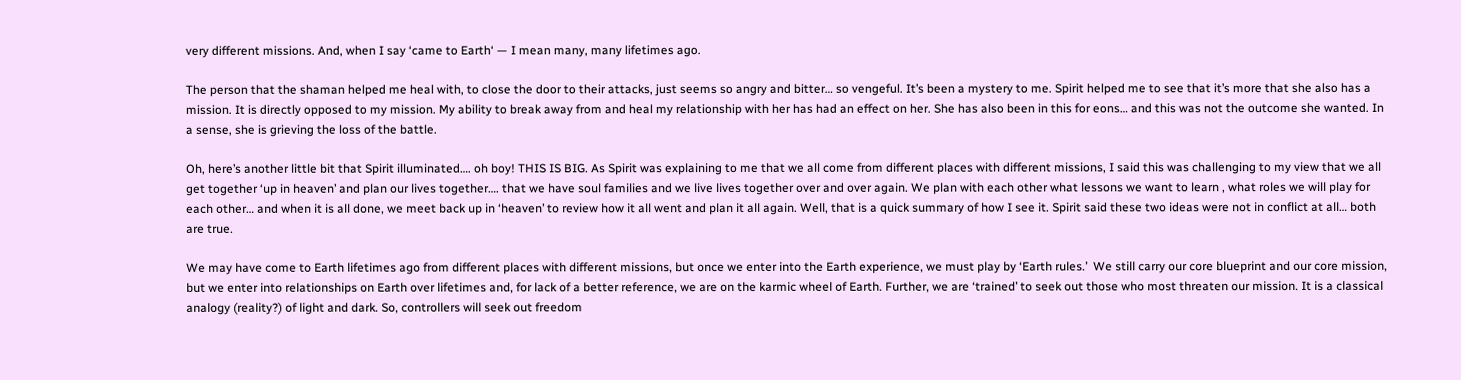very different missions. And, when I say ‘came to Earth‘ — I mean many, many lifetimes ago.

The person that the shaman helped me heal with, to close the door to their attacks, just seems so angry and bitter… so vengeful. It’s been a mystery to me. Spirit helped me to see that it’s more that she also has a mission. It is directly opposed to my mission. My ability to break away from and heal my relationship with her has had an effect on her. She has also been in this for eons… and this was not the outcome she wanted. In a sense, she is grieving the loss of the battle.

Oh, here’s another little bit that Spirit illuminated…. oh boy! THIS IS BIG. As Spirit was explaining to me that we all come from different places with different missions, I said this was challenging to my view that we all get together ‘up in heaven’ and plan our lives together…. that we have soul families and we live lives together over and over again. We plan with each other what lessons we want to learn , what roles we will play for each other… and when it is all done, we meet back up in ‘heaven’ to review how it all went and plan it all again. Well, that is a quick summary of how I see it. Spirit said these two ideas were not in conflict at all… both are true.

We may have come to Earth lifetimes ago from different places with different missions, but once we enter into the Earth experience, we must play by ‘Earth rules.’  We still carry our core blueprint and our core mission, but we enter into relationships on Earth over lifetimes and, for lack of a better reference, we are on the karmic wheel of Earth. Further, we are ‘trained’ to seek out those who most threaten our mission. It is a classical analogy (reality?) of light and dark. So, controllers will seek out freedom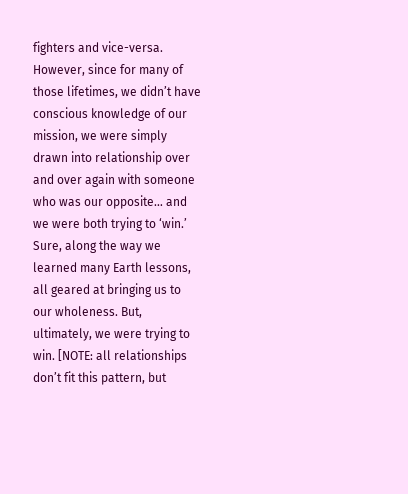fighters and vice-versa. However, since for many of those lifetimes, we didn’t have conscious knowledge of our mission, we were simply drawn into relationship over and over again with someone who was our opposite… and we were both trying to ‘win.’    Sure, along the way we learned many Earth lessons, all geared at bringing us to our wholeness. But, ultimately, we were trying to win. [NOTE: all relationships don’t fit this pattern, but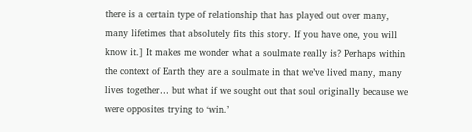there is a certain type of relationship that has played out over many, many lifetimes that absolutely fits this story. If you have one, you will know it.] It makes me wonder what a soulmate really is? Perhaps within the context of Earth they are a soulmate in that we’ve lived many, many lives together… but what if we sought out that soul originally because we were opposites trying to ‘win.’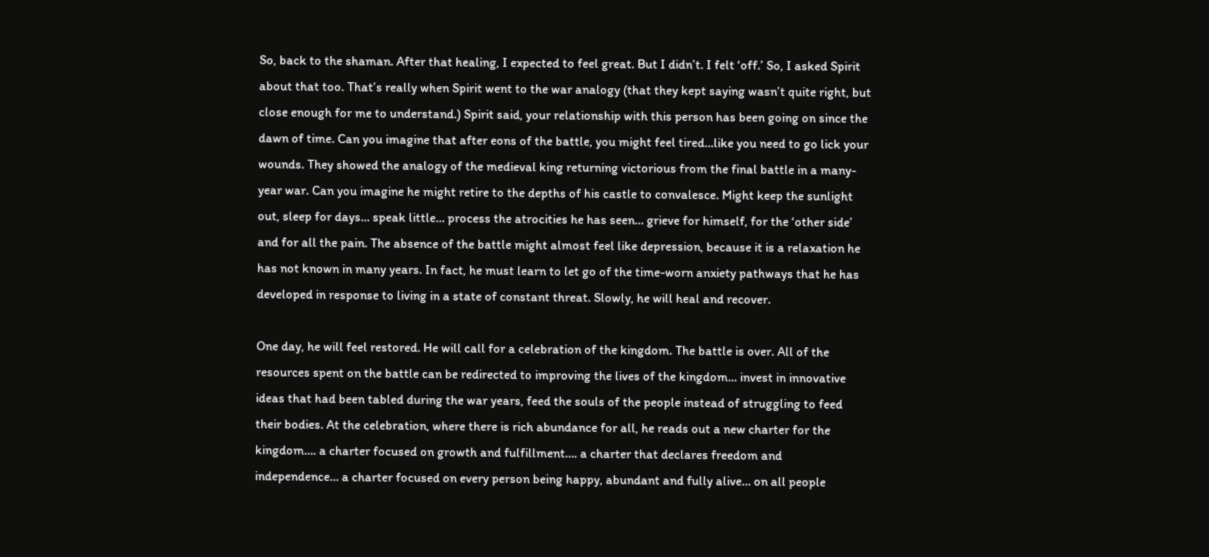So, back to the shaman. After that healing, I expected to feel great. But I didn’t. I felt ‘off.’ So, I asked Spirit about that too. That’s really when Spirit went to the war analogy (that they kept saying wasn’t quite right, but close enough for me to understand.) Spirit said, your relationship with this person has been going on since the dawn of time. Can you imagine that after eons of the battle, you might feel tired…like you need to go lick your wounds. They showed the analogy of the medieval king returning victorious from the final battle in a many-year war. Can you imagine he might retire to the depths of his castle to convalesce. Might keep the sunlight out, sleep for days… speak little… process the atrocities he has seen… grieve for himself, for the ‘other side’ and for all the pain. The absence of the battle might almost feel like depression, because it is a relaxation he has not known in many years. In fact, he must learn to let go of the time-worn anxiety pathways that he has developed in response to living in a state of constant threat. Slowly, he will heal and recover.

One day, he will feel restored. He will call for a celebration of the kingdom. The battle is over. All of the resources spent on the battle can be redirected to improving the lives of the kingdom… invest in innovative ideas that had been tabled during the war years, feed the souls of the people instead of struggling to feed their bodies. At the celebration, where there is rich abundance for all, he reads out a new charter for the kingdom…. a charter focused on growth and fulfillment…. a charter that declares freedom and independence… a charter focused on every person being happy, abundant and fully alive… on all people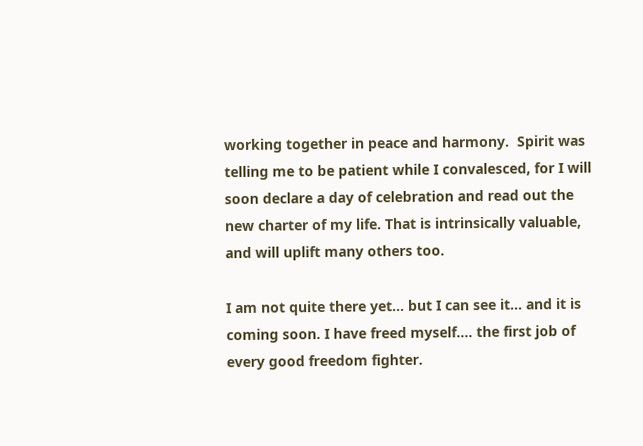working together in peace and harmony.  Spirit was telling me to be patient while I convalesced, for I will soon declare a day of celebration and read out the new charter of my life. That is intrinsically valuable, and will uplift many others too.

I am not quite there yet… but I can see it… and it is coming soon. I have freed myself…. the first job of every good freedom fighter.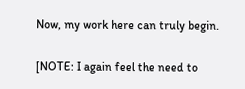Now, my work here can truly begin.

[NOTE: I again feel the need to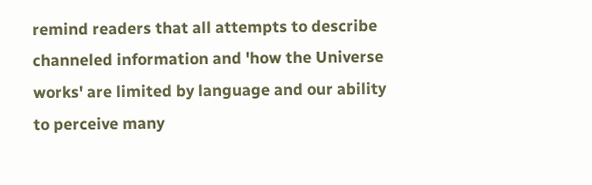remind readers that all attempts to describe channeled information and 'how the Universe works' are limited by language and our ability to perceive many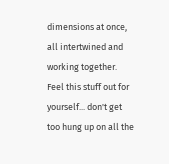dimensions at once, all intertwined and working together.  Feel this stuff out for yourself... don't get too hung up on all the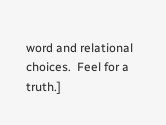word and relational choices.  Feel for a truth.]